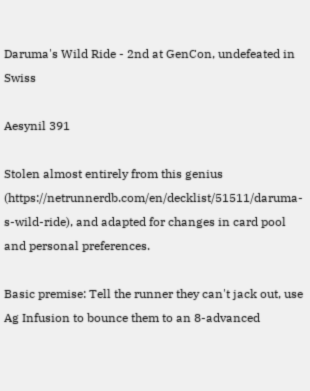Daruma's Wild Ride - 2nd at GenCon, undefeated in Swiss

Aesynil 391

Stolen almost entirely from this genius (https://netrunnerdb.com/en/decklist/51511/daruma-s-wild-ride), and adapted for changes in card pool and personal preferences.

Basic premise: Tell the runner they can't jack out, use Ag Infusion to bounce them to an 8-advanced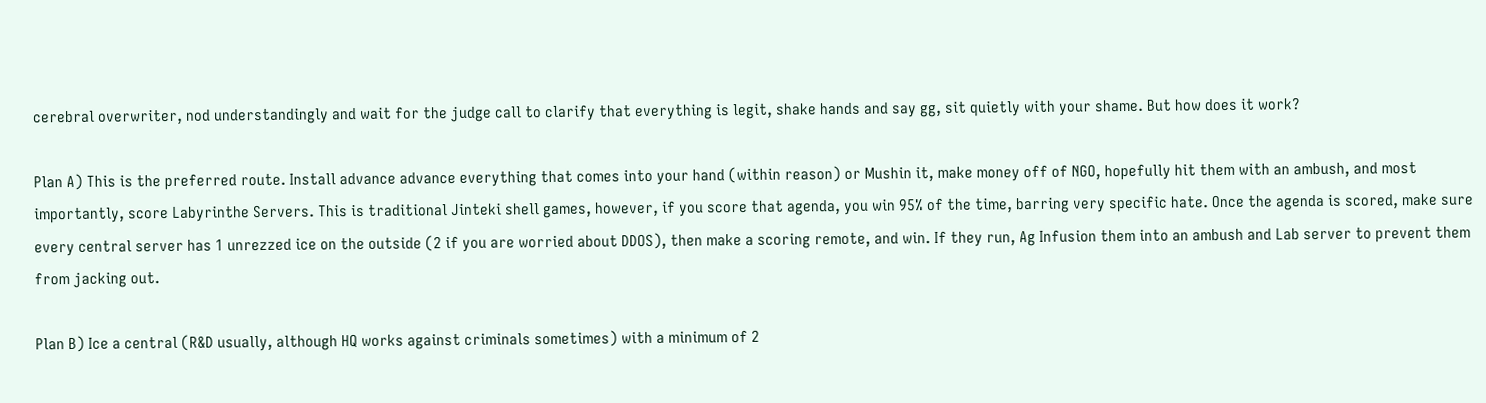cerebral overwriter, nod understandingly and wait for the judge call to clarify that everything is legit, shake hands and say gg, sit quietly with your shame. But how does it work?

Plan A) This is the preferred route. Install advance advance everything that comes into your hand (within reason) or Mushin it, make money off of NGO, hopefully hit them with an ambush, and most importantly, score Labyrinthe Servers. This is traditional Jinteki shell games, however, if you score that agenda, you win 95% of the time, barring very specific hate. Once the agenda is scored, make sure every central server has 1 unrezzed ice on the outside (2 if you are worried about DDOS), then make a scoring remote, and win. If they run, Ag Infusion them into an ambush and Lab server to prevent them from jacking out.

Plan B) Ice a central (R&D usually, although HQ works against criminals sometimes) with a minimum of 2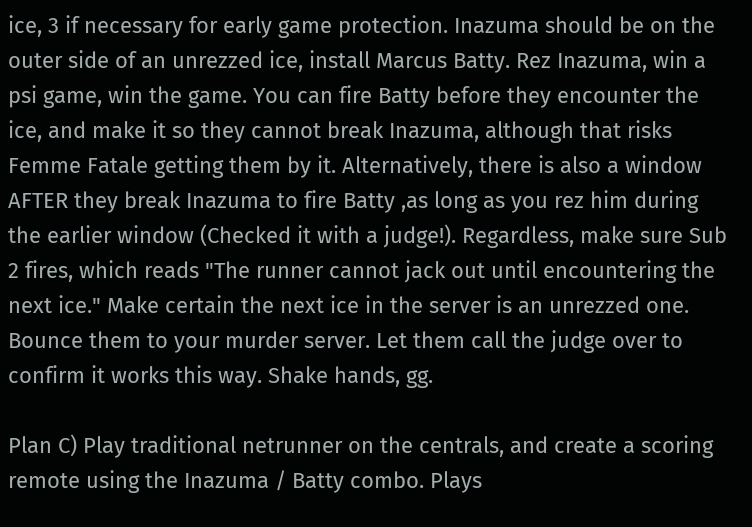ice, 3 if necessary for early game protection. Inazuma should be on the outer side of an unrezzed ice, install Marcus Batty. Rez Inazuma, win a psi game, win the game. You can fire Batty before they encounter the ice, and make it so they cannot break Inazuma, although that risks Femme Fatale getting them by it. Alternatively, there is also a window AFTER they break Inazuma to fire Batty ,as long as you rez him during the earlier window (Checked it with a judge!). Regardless, make sure Sub 2 fires, which reads "The runner cannot jack out until encountering the next ice." Make certain the next ice in the server is an unrezzed one. Bounce them to your murder server. Let them call the judge over to confirm it works this way. Shake hands, gg.

Plan C) Play traditional netrunner on the centrals, and create a scoring remote using the Inazuma / Batty combo. Plays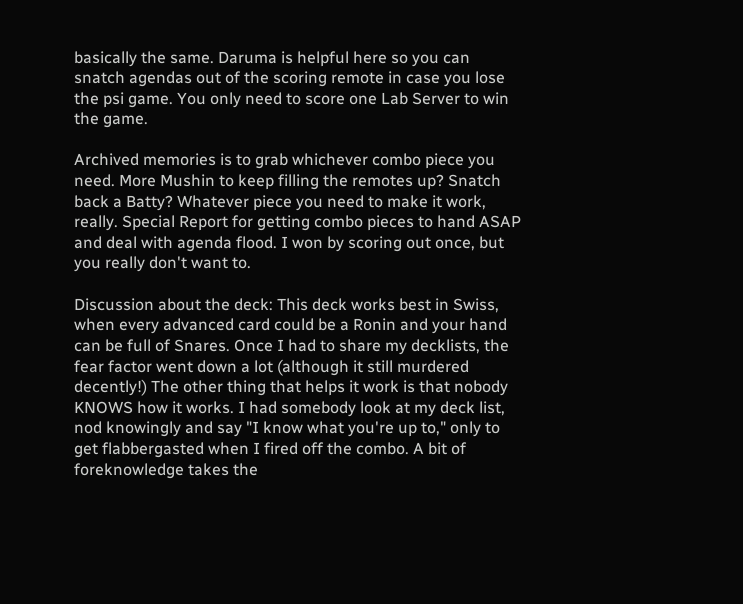basically the same. Daruma is helpful here so you can snatch agendas out of the scoring remote in case you lose the psi game. You only need to score one Lab Server to win the game.

Archived memories is to grab whichever combo piece you need. More Mushin to keep filling the remotes up? Snatch back a Batty? Whatever piece you need to make it work, really. Special Report for getting combo pieces to hand ASAP and deal with agenda flood. I won by scoring out once, but you really don't want to.

Discussion about the deck: This deck works best in Swiss, when every advanced card could be a Ronin and your hand can be full of Snares. Once I had to share my decklists, the fear factor went down a lot (although it still murdered decently!) The other thing that helps it work is that nobody KNOWS how it works. I had somebody look at my deck list, nod knowingly and say "I know what you're up to," only to get flabbergasted when I fired off the combo. A bit of foreknowledge takes the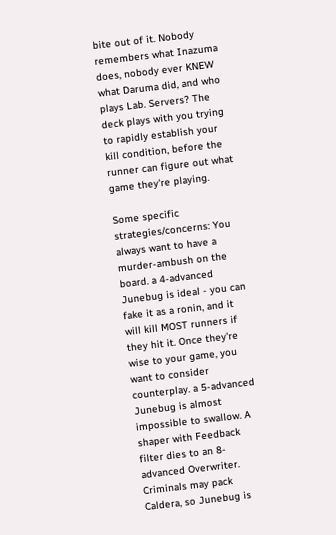bite out of it. Nobody remembers what Inazuma does, nobody ever KNEW what Daruma did, and who plays Lab. Servers? The deck plays with you trying to rapidly establish your kill condition, before the runner can figure out what game they're playing.

Some specific strategies/concerns: You always want to have a murder-ambush on the board. a 4-advanced Junebug is ideal - you can fake it as a ronin, and it will kill MOST runners if they hit it. Once they're wise to your game, you want to consider counterplay. a 5-advanced Junebug is almost impossible to swallow. A shaper with Feedback filter dies to an 8-advanced Overwriter. Criminals may pack Caldera, so Junebug is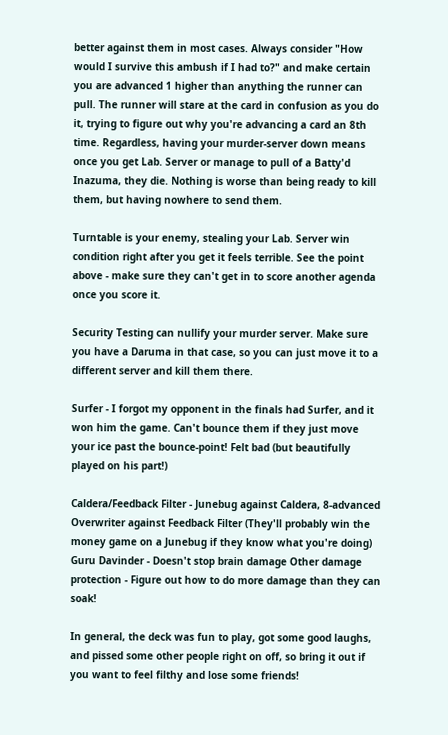better against them in most cases. Always consider "How would I survive this ambush if I had to?" and make certain you are advanced 1 higher than anything the runner can pull. The runner will stare at the card in confusion as you do it, trying to figure out why you're advancing a card an 8th time. Regardless, having your murder-server down means once you get Lab. Server or manage to pull of a Batty'd Inazuma, they die. Nothing is worse than being ready to kill them, but having nowhere to send them.

Turntable is your enemy, stealing your Lab. Server win condition right after you get it feels terrible. See the point above - make sure they can't get in to score another agenda once you score it.

Security Testing can nullify your murder server. Make sure you have a Daruma in that case, so you can just move it to a different server and kill them there.

Surfer - I forgot my opponent in the finals had Surfer, and it won him the game. Can't bounce them if they just move your ice past the bounce-point! Felt bad (but beautifully played on his part!)

Caldera/Feedback Filter - Junebug against Caldera, 8-advanced Overwriter against Feedback Filter (They'll probably win the money game on a Junebug if they know what you're doing) Guru Davinder - Doesn't stop brain damage Other damage protection - Figure out how to do more damage than they can soak!

In general, the deck was fun to play, got some good laughs, and pissed some other people right on off, so bring it out if you want to feel filthy and lose some friends!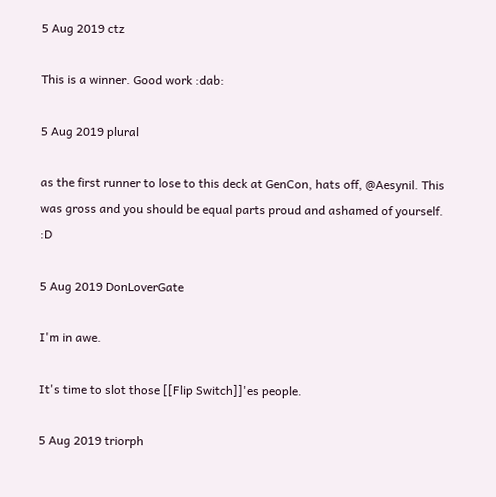5 Aug 2019 ctz

This is a winner. Good work :dab:

5 Aug 2019 plural

as the first runner to lose to this deck at GenCon, hats off, @Aesynil. This was gross and you should be equal parts proud and ashamed of yourself. :D

5 Aug 2019 DonLoverGate

I'm in awe.

It's time to slot those [[Flip Switch]]'es people.

5 Aug 2019 triorph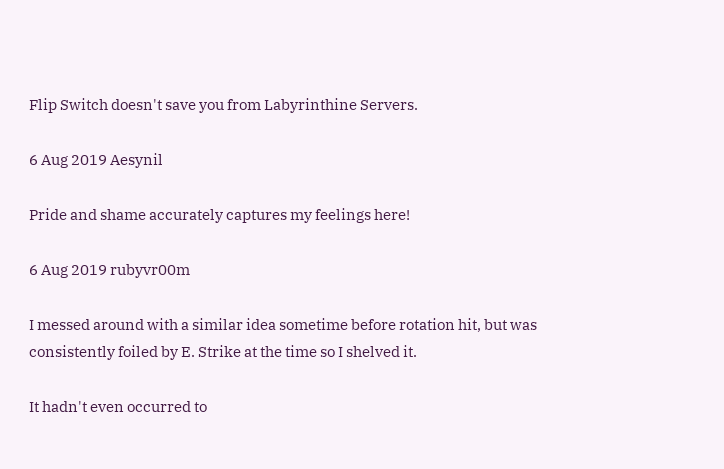Flip Switch doesn't save you from Labyrinthine Servers.

6 Aug 2019 Aesynil

Pride and shame accurately captures my feelings here!

6 Aug 2019 rubyvr00m

I messed around with a similar idea sometime before rotation hit, but was consistently foiled by E. Strike at the time so I shelved it.

It hadn't even occurred to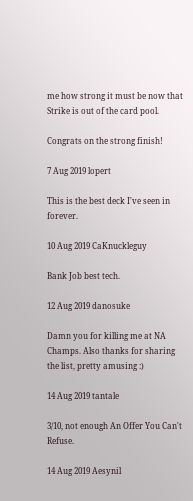me how strong it must be now that Strike is out of the card pool.

Congrats on the strong finish!

7 Aug 2019 lopert

This is the best deck I've seen in forever.

10 Aug 2019 CaKnuckleguy

Bank Job best tech.

12 Aug 2019 danosuke

Damn you for killing me at NA Champs. Also thanks for sharing the list, pretty amusing :)

14 Aug 2019 tantale

3/10, not enough An Offer You Can't Refuse.

14 Aug 2019 Aesynil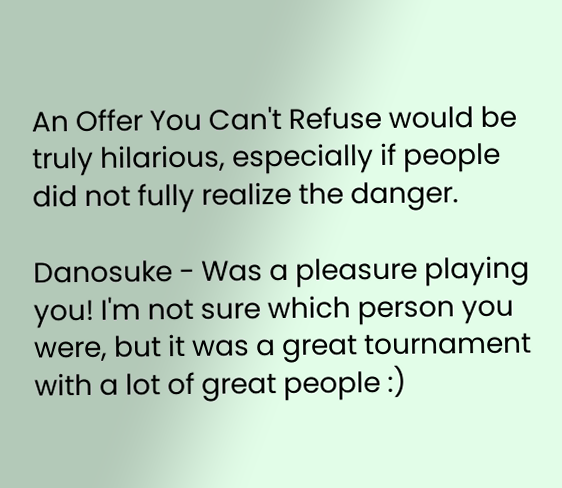An Offer You Can't Refuse would be truly hilarious, especially if people did not fully realize the danger.

Danosuke - Was a pleasure playing you! I'm not sure which person you were, but it was a great tournament with a lot of great people :)